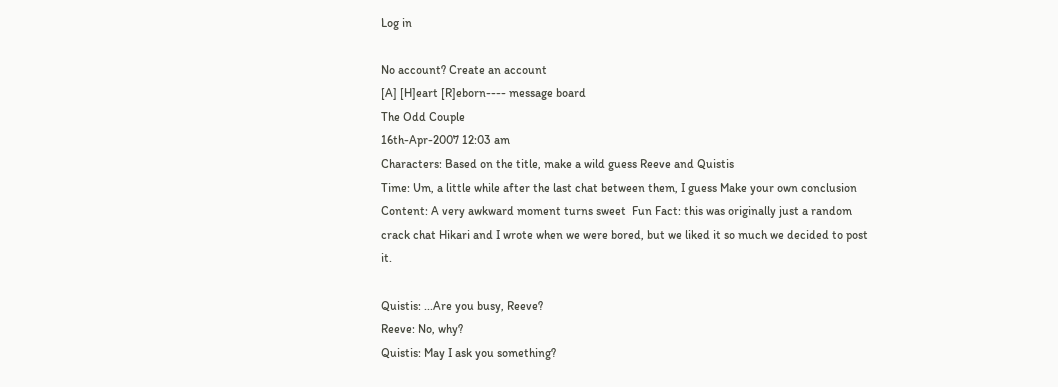Log in

No account? Create an account
[A] [H]eart [R]eborn---- message board
The Odd Couple
16th-Apr-2007 12:03 am
Characters: Based on the title, make a wild guess Reeve and Quistis
Time: Um, a little while after the last chat between them, I guess Make your own conclusion
Content: A very awkward moment turns sweet  Fun Fact: this was originally just a random crack chat Hikari and I wrote when we were bored, but we liked it so much we decided to post it.

Quistis: ...Are you busy, Reeve?
Reeve: No, why?
Quistis: May I ask you something?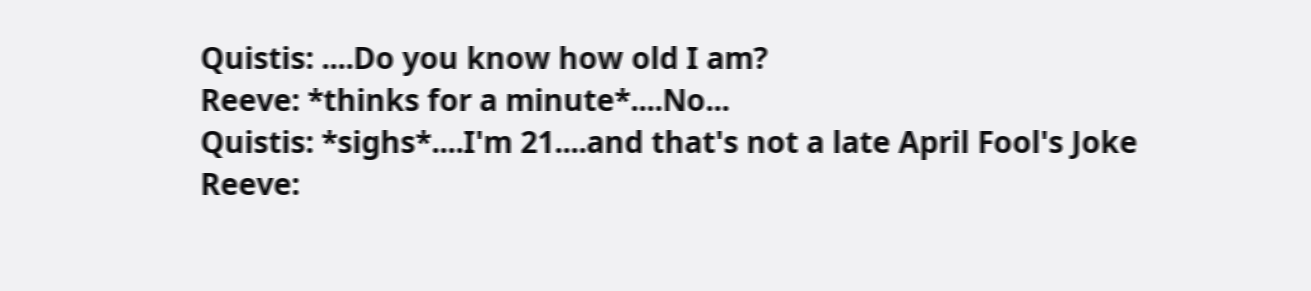Quistis: ....Do you know how old I am?
Reeve: *thinks for a minute*....No...
Quistis: *sighs*....I'm 21....and that's not a late April Fool's Joke
Reeve: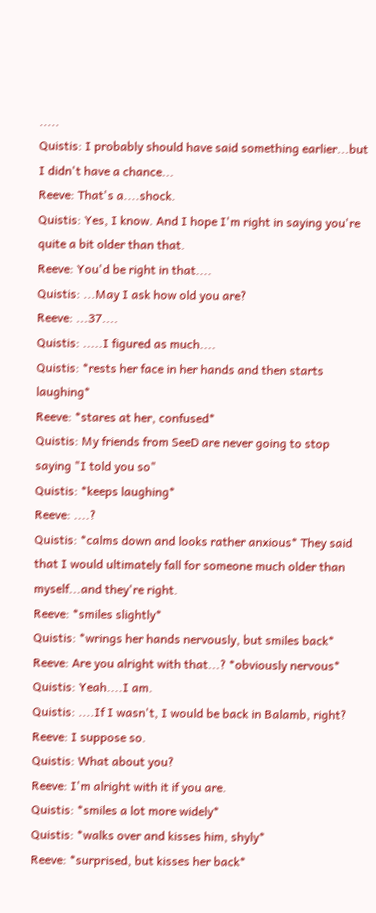.....
Quistis: I probably should have said something earlier...but I didn't have a chance...
Reeve: That's a....shock.
Quistis: Yes, I know. And I hope I'm right in saying you're quite a bit older than that.
Reeve: You'd be right in that....
Quistis: ...May I ask how old you are?
Reeve: ...37....
Quistis: .....I figured as much....
Quistis: *rests her face in her hands and then starts laughing*
Reeve: *stares at her, confused*
Quistis: My friends from SeeD are never going to stop saying "I told you so"
Quistis: *keeps laughing*
Reeve: ....?
Quistis: *calms down and looks rather anxious* They said that I would ultimately fall for someone much older than myself...and they're right.
Reeve: *smiles slightly*
Quistis: *wrings her hands nervously, but smiles back*
Reeve: Are you alright with that...? *obviously nervous*
Quistis: Yeah....I am.
Quistis: ....If I wasn't, I would be back in Balamb, right?
Reeve: I suppose so.
Quistis: What about you?
Reeve: I'm alright with it if you are.
Quistis: *smiles a lot more widely*
Quistis: *walks over and kisses him, shyly*
Reeve: *surprised, but kisses her back*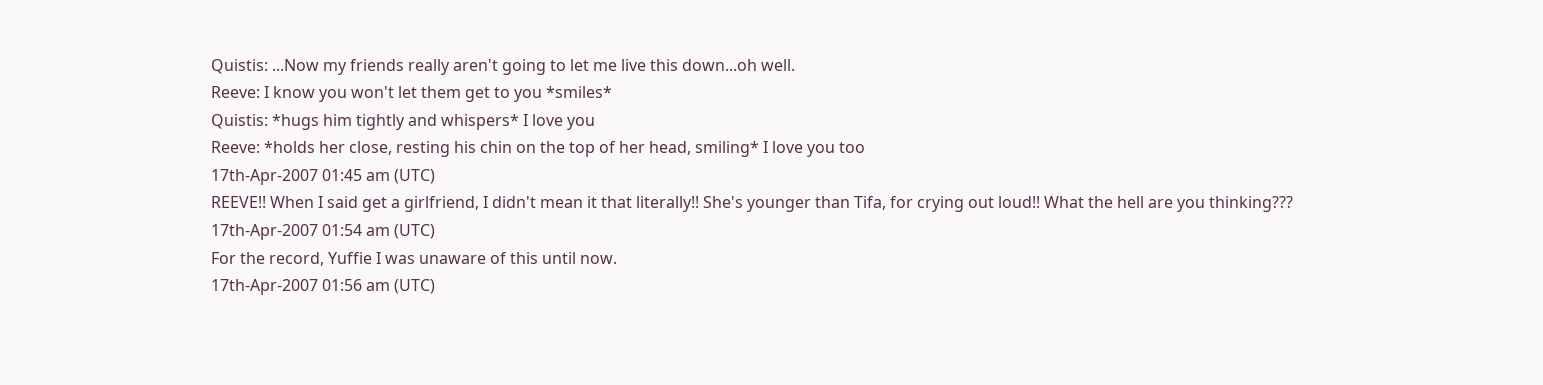Quistis: ...Now my friends really aren't going to let me live this down...oh well.
Reeve: I know you won't let them get to you *smiles*
Quistis: *hugs him tightly and whispers* I love you
Reeve: *holds her close, resting his chin on the top of her head, smiling* I love you too
17th-Apr-2007 01:45 am (UTC)
REEVE!! When I said get a girlfriend, I didn't mean it that literally!! She's younger than Tifa, for crying out loud!! What the hell are you thinking???
17th-Apr-2007 01:54 am (UTC)
For the record, Yuffie I was unaware of this until now.
17th-Apr-2007 01:56 am (UTC)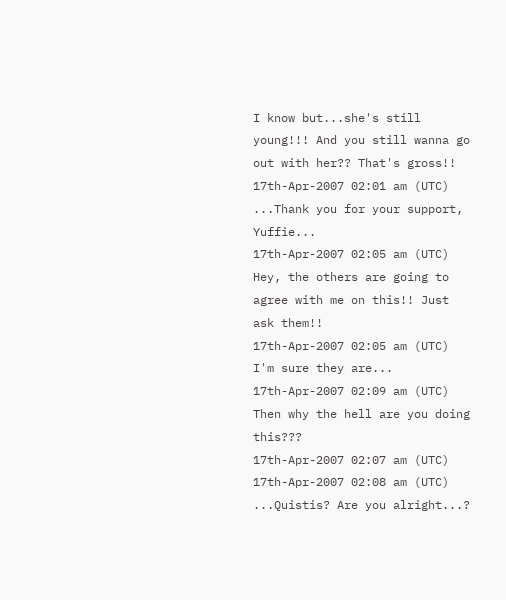I know but...she's still young!!! And you still wanna go out with her?? That's gross!!
17th-Apr-2007 02:01 am (UTC)
...Thank you for your support, Yuffie...
17th-Apr-2007 02:05 am (UTC)
Hey, the others are going to agree with me on this!! Just ask them!!
17th-Apr-2007 02:05 am (UTC)
I'm sure they are...
17th-Apr-2007 02:09 am (UTC)
Then why the hell are you doing this???
17th-Apr-2007 02:07 am (UTC)
17th-Apr-2007 02:08 am (UTC)
...Quistis? Are you alright...?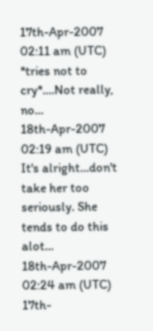17th-Apr-2007 02:11 am (UTC)
*tries not to cry*....Not really, no...
18th-Apr-2007 02:19 am (UTC)
It's alright...don't take her too seriously. She tends to do this alot...
18th-Apr-2007 02:24 am (UTC)
17th-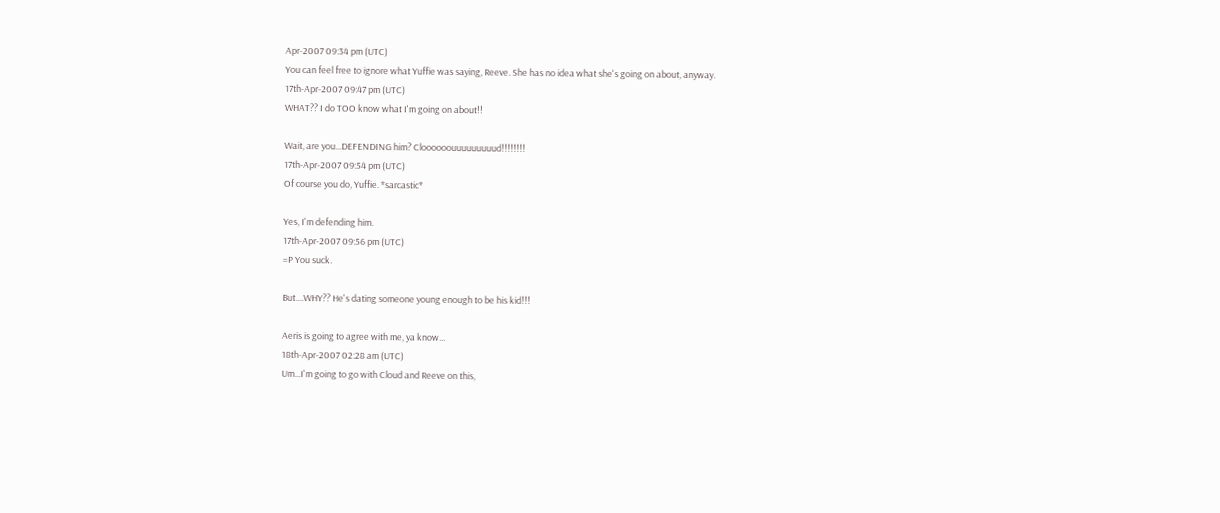Apr-2007 09:34 pm (UTC)
You can feel free to ignore what Yuffie was saying, Reeve. She has no idea what she's going on about, anyway.
17th-Apr-2007 09:47 pm (UTC)
WHAT?? I do TOO know what I'm going on about!!

Wait, are you...DEFENDING him? Cloooooouuuuuuuuud!!!!!!!!
17th-Apr-2007 09:54 pm (UTC)
Of course you do, Yuffie. *sarcastic*

Yes, I'm defending him.
17th-Apr-2007 09:56 pm (UTC)
=P You suck.

But....WHY?? He's dating someone young enough to be his kid!!!

Aeris is going to agree with me, ya know...
18th-Apr-2007 02:28 am (UTC)
Um...I'm going to go with Cloud and Reeve on this,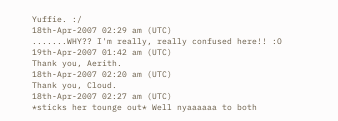Yuffie. :/
18th-Apr-2007 02:29 am (UTC)
.......WHY?? I'm really, really confused here!! :O
19th-Apr-2007 01:42 am (UTC)
Thank you, Aerith.
18th-Apr-2007 02:20 am (UTC)
Thank you, Cloud.
18th-Apr-2007 02:27 am (UTC)
*sticks her tounge out* Well nyaaaaaa to both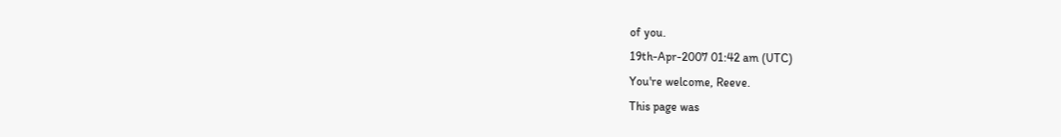of you.
19th-Apr-2007 01:42 am (UTC)
You're welcome, Reeve.
This page was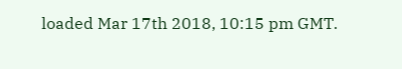loaded Mar 17th 2018, 10:15 pm GMT.